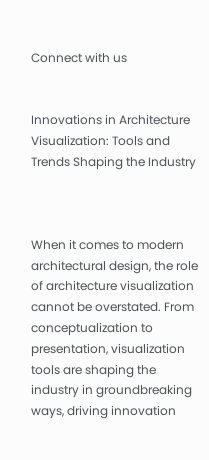Connect with us


Innovations in Architecture Visualization: Tools and Trends Shaping the Industry



When it comes to modern architectural design, the role of architecture visualization cannot be overstated. From conceptualization to presentation, visualization tools are shaping the industry in groundbreaking ways, driving innovation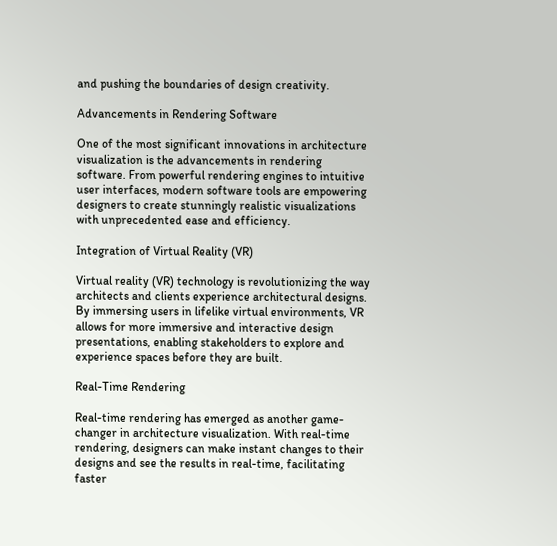and pushing the boundaries of design creativity.

Advancements in Rendering Software

One of the most significant innovations in architecture visualization is the advancements in rendering software. From powerful rendering engines to intuitive user interfaces, modern software tools are empowering designers to create stunningly realistic visualizations with unprecedented ease and efficiency.

Integration of Virtual Reality (VR)

Virtual reality (VR) technology is revolutionizing the way architects and clients experience architectural designs. By immersing users in lifelike virtual environments, VR allows for more immersive and interactive design presentations, enabling stakeholders to explore and experience spaces before they are built.

Real-Time Rendering

Real-time rendering has emerged as another game-changer in architecture visualization. With real-time rendering, designers can make instant changes to their designs and see the results in real-time, facilitating faster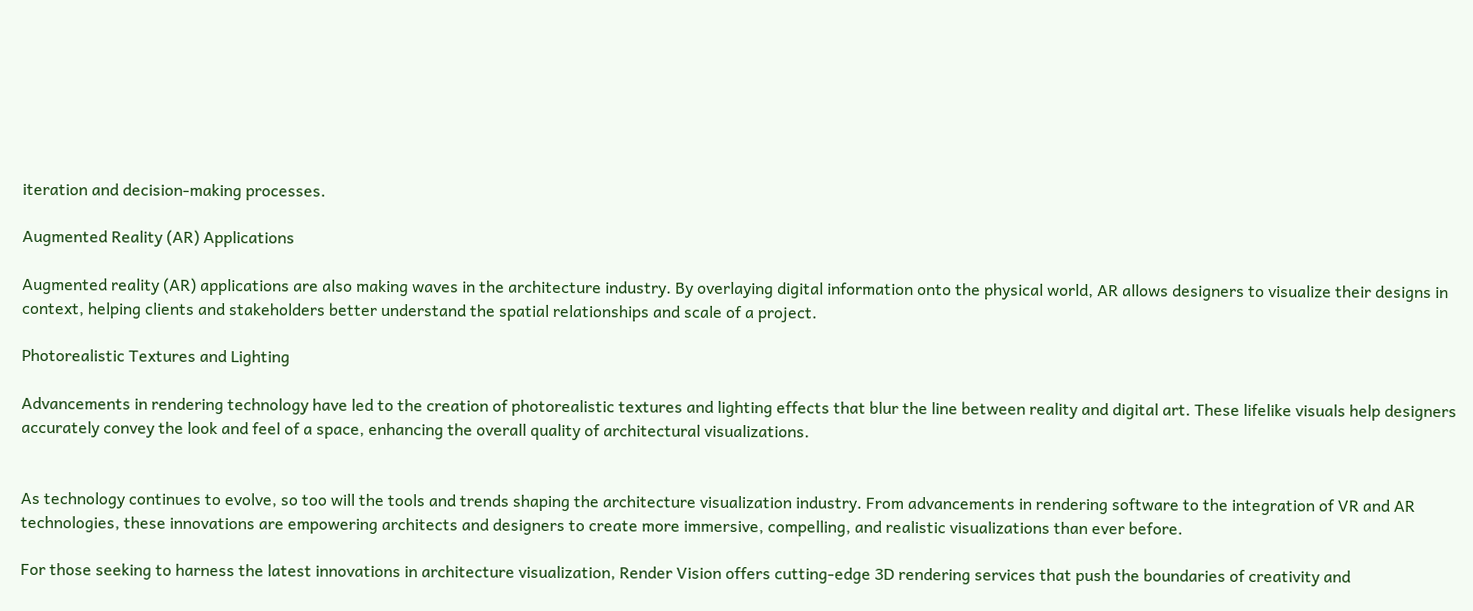iteration and decision-making processes.

Augmented Reality (AR) Applications

Augmented reality (AR) applications are also making waves in the architecture industry. By overlaying digital information onto the physical world, AR allows designers to visualize their designs in context, helping clients and stakeholders better understand the spatial relationships and scale of a project.

Photorealistic Textures and Lighting

Advancements in rendering technology have led to the creation of photorealistic textures and lighting effects that blur the line between reality and digital art. These lifelike visuals help designers accurately convey the look and feel of a space, enhancing the overall quality of architectural visualizations.


As technology continues to evolve, so too will the tools and trends shaping the architecture visualization industry. From advancements in rendering software to the integration of VR and AR technologies, these innovations are empowering architects and designers to create more immersive, compelling, and realistic visualizations than ever before.

For those seeking to harness the latest innovations in architecture visualization, Render Vision offers cutting-edge 3D rendering services that push the boundaries of creativity and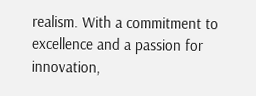realism. With a commitment to excellence and a passion for innovation,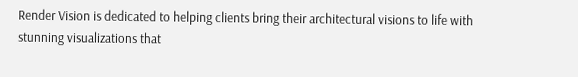Render Vision is dedicated to helping clients bring their architectural visions to life with stunning visualizations that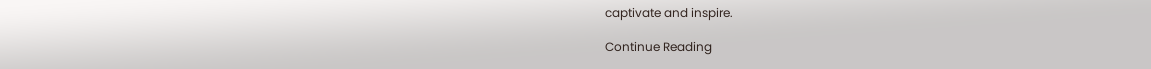captivate and inspire.

Continue Reading